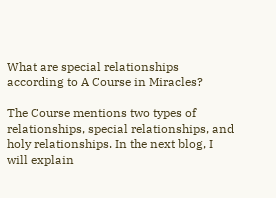What are special relationships according to A Course in Miracles?

The Course mentions two types of relationships, special relationships, and holy relationships. In the next blog, I will explain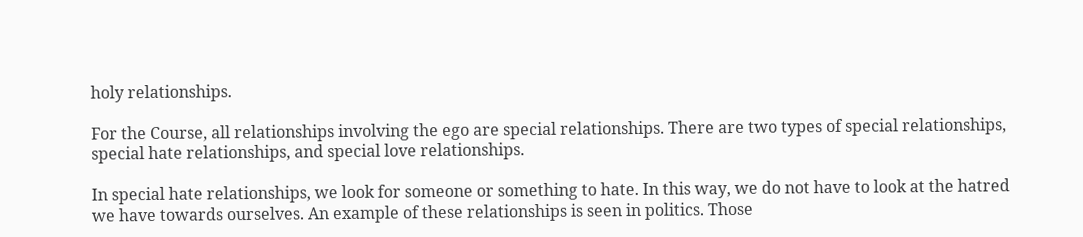holy relationships.

For the Course, all relationships involving the ego are special relationships. There are two types of special relationships, special hate relationships, and special love relationships.

In special hate relationships, we look for someone or something to hate. In this way, we do not have to look at the hatred we have towards ourselves. An example of these relationships is seen in politics. Those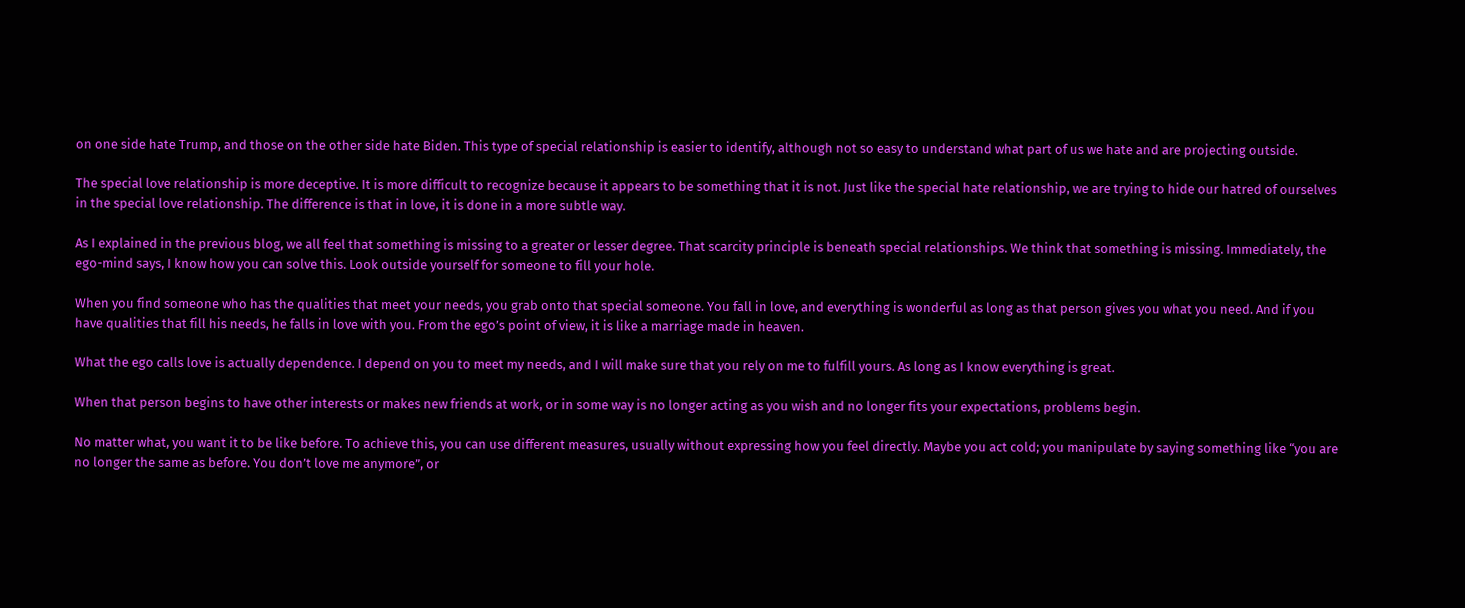on one side hate Trump, and those on the other side hate Biden. This type of special relationship is easier to identify, although not so easy to understand what part of us we hate and are projecting outside.

The special love relationship is more deceptive. It is more difficult to recognize because it appears to be something that it is not. Just like the special hate relationship, we are trying to hide our hatred of ourselves in the special love relationship. The difference is that in love, it is done in a more subtle way.

As I explained in the previous blog, we all feel that something is missing to a greater or lesser degree. That scarcity principle is beneath special relationships. We think that something is missing. Immediately, the ego-mind says, I know how you can solve this. Look outside yourself for someone to fill your hole.

When you find someone who has the qualities that meet your needs, you grab onto that special someone. You fall in love, and everything is wonderful as long as that person gives you what you need. And if you have qualities that fill his needs, he falls in love with you. From the ego’s point of view, it is like a marriage made in heaven.

What the ego calls love is actually dependence. I depend on you to meet my needs, and I will make sure that you rely on me to fulfill yours. As long as I know everything is great.

When that person begins to have other interests or makes new friends at work, or in some way is no longer acting as you wish and no longer fits your expectations, problems begin.

No matter what, you want it to be like before. To achieve this, you can use different measures, usually without expressing how you feel directly. Maybe you act cold; you manipulate by saying something like “you are no longer the same as before. You don’t love me anymore”, or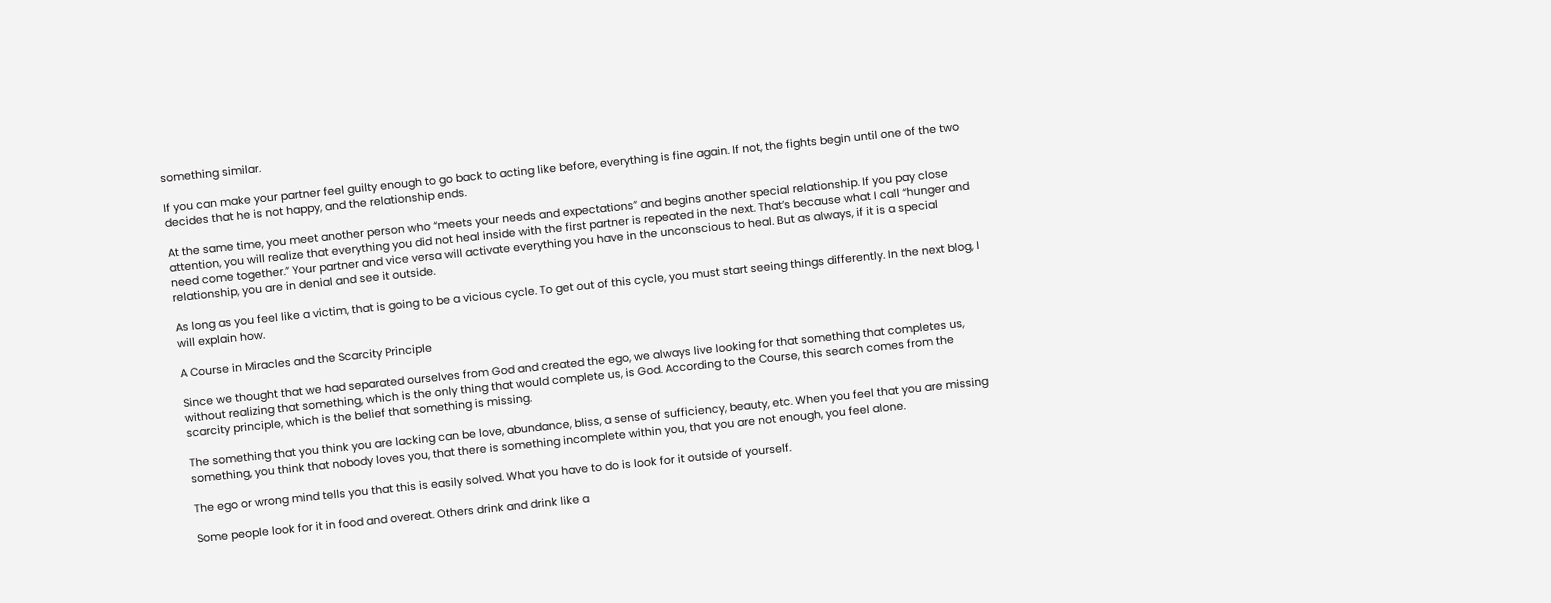something similar.

If you can make your partner feel guilty enough to go back to acting like before, everything is fine again. If not, the fights begin until one of the two decides that he is not happy, and the relationship ends.

At the same time, you meet another person who “meets your needs and expectations” and begins another special relationship. If you pay close attention, you will realize that everything you did not heal inside with the first partner is repeated in the next. That’s because what I call “hunger and need come together.” Your partner and vice versa will activate everything you have in the unconscious to heal. But as always, if it is a special relationship, you are in denial and see it outside.

As long as you feel like a victim, that is going to be a vicious cycle. To get out of this cycle, you must start seeing things differently. In the next blog, I will explain how.

A Course in Miracles and the Scarcity Principle

Since we thought that we had separated ourselves from God and created the ego, we always live looking for that something that completes us, without realizing that something, which is the only thing that would complete us, is God. According to the Course, this search comes from the scarcity principle, which is the belief that something is missing.

The something that you think you are lacking can be love, abundance, bliss, a sense of sufficiency, beauty, etc. When you feel that you are missing something, you think that nobody loves you, that there is something incomplete within you, that you are not enough, you feel alone.

The ego or wrong mind tells you that this is easily solved. What you have to do is look for it outside of yourself.

Some people look for it in food and overeat. Others drink and drink like a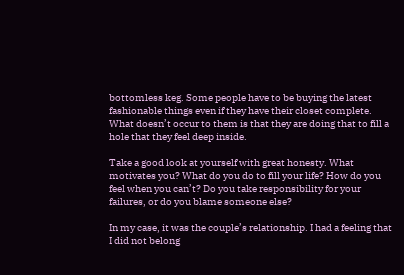bottomless keg. Some people have to be buying the latest fashionable things even if they have their closet complete. What doesn’t occur to them is that they are doing that to fill a hole that they feel deep inside.

Take a good look at yourself with great honesty. What motivates you? What do you do to fill your life? How do you feel when you can’t? Do you take responsibility for your failures, or do you blame someone else?

In my case, it was the couple’s relationship. I had a feeling that I did not belong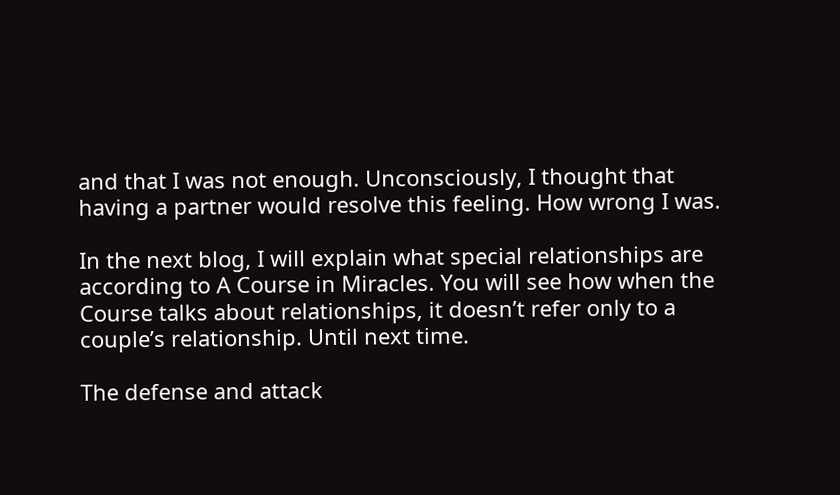and that I was not enough. Unconsciously, I thought that having a partner would resolve this feeling. How wrong I was.

In the next blog, I will explain what special relationships are according to A Course in Miracles. You will see how when the Course talks about relationships, it doesn’t refer only to a couple’s relationship. Until next time.

The defense and attack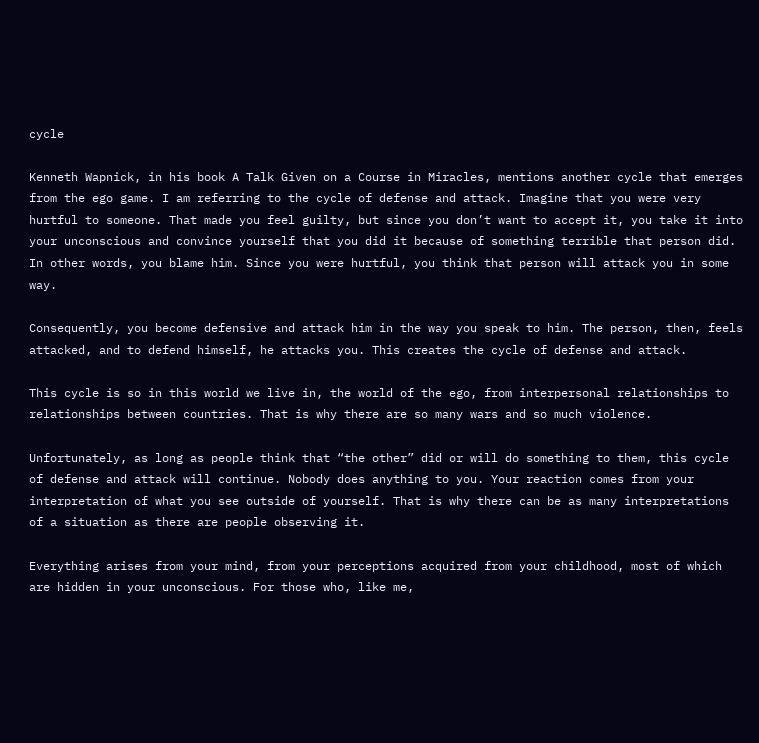cycle

Kenneth Wapnick, in his book A Talk Given on a Course in Miracles, mentions another cycle that emerges from the ego game. I am referring to the cycle of defense and attack. Imagine that you were very hurtful to someone. That made you feel guilty, but since you don’t want to accept it, you take it into your unconscious and convince yourself that you did it because of something terrible that person did. In other words, you blame him. Since you were hurtful, you think that person will attack you in some way.

Consequently, you become defensive and attack him in the way you speak to him. The person, then, feels attacked, and to defend himself, he attacks you. This creates the cycle of defense and attack.

This cycle is so in this world we live in, the world of the ego, from interpersonal relationships to relationships between countries. That is why there are so many wars and so much violence.

Unfortunately, as long as people think that “the other” did or will do something to them, this cycle of defense and attack will continue. Nobody does anything to you. Your reaction comes from your interpretation of what you see outside of yourself. That is why there can be as many interpretations of a situation as there are people observing it.

Everything arises from your mind, from your perceptions acquired from your childhood, most of which are hidden in your unconscious. For those who, like me,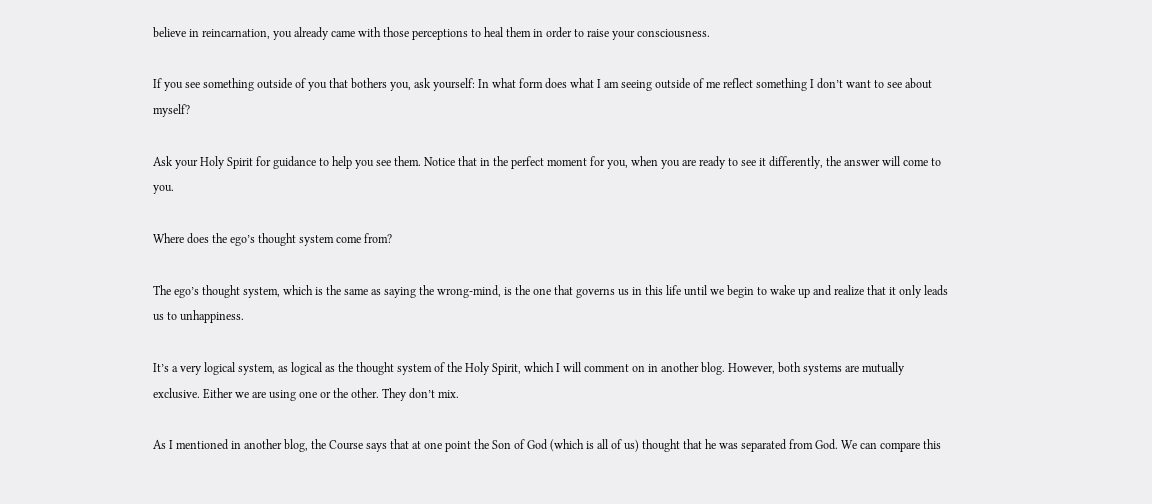believe in reincarnation, you already came with those perceptions to heal them in order to raise your consciousness.

If you see something outside of you that bothers you, ask yourself: In what form does what I am seeing outside of me reflect something I don’t want to see about myself?

Ask your Holy Spirit for guidance to help you see them. Notice that in the perfect moment for you, when you are ready to see it differently, the answer will come to you.

Where does the ego’s thought system come from?

The ego’s thought system, which is the same as saying the wrong-mind, is the one that governs us in this life until we begin to wake up and realize that it only leads us to unhappiness.

It’s a very logical system, as logical as the thought system of the Holy Spirit, which I will comment on in another blog. However, both systems are mutually exclusive. Either we are using one or the other. They don’t mix.

As I mentioned in another blog, the Course says that at one point the Son of God (which is all of us) thought that he was separated from God. We can compare this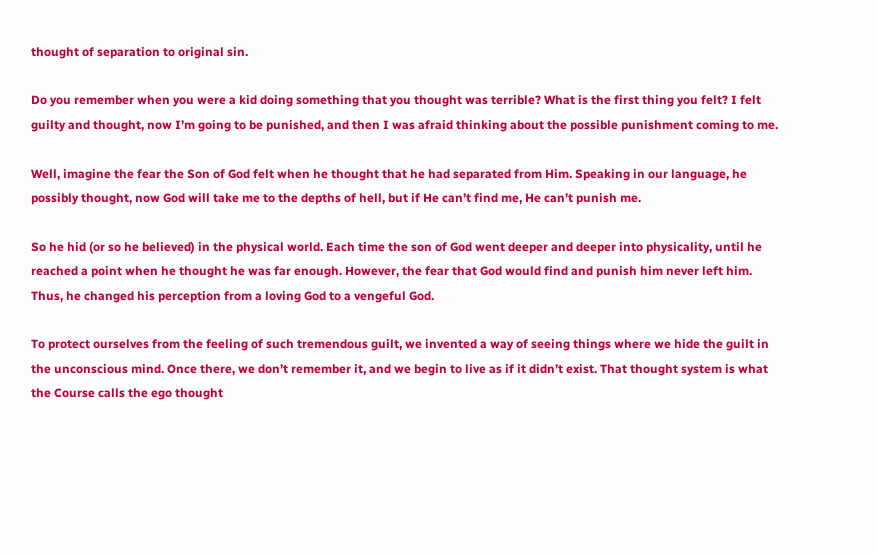thought of separation to original sin.

Do you remember when you were a kid doing something that you thought was terrible? What is the first thing you felt? I felt guilty and thought, now I’m going to be punished, and then I was afraid thinking about the possible punishment coming to me.

Well, imagine the fear the Son of God felt when he thought that he had separated from Him. Speaking in our language, he possibly thought, now God will take me to the depths of hell, but if He can’t find me, He can’t punish me.

So he hid (or so he believed) in the physical world. Each time the son of God went deeper and deeper into physicality, until he reached a point when he thought he was far enough. However, the fear that God would find and punish him never left him. Thus, he changed his perception from a loving God to a vengeful God.

To protect ourselves from the feeling of such tremendous guilt, we invented a way of seeing things where we hide the guilt in the unconscious mind. Once there, we don’t remember it, and we begin to live as if it didn’t exist. That thought system is what the Course calls the ego thought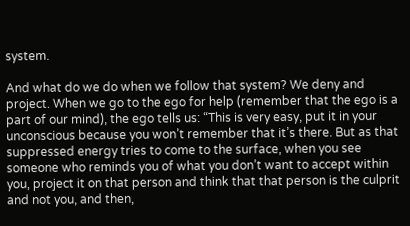system.

And what do we do when we follow that system? We deny and project. When we go to the ego for help (remember that the ego is a part of our mind), the ego tells us: “This is very easy, put it in your unconscious because you won’t remember that it’s there. But as that suppressed energy tries to come to the surface, when you see someone who reminds you of what you don’t want to accept within you, project it on that person and think that that person is the culprit and not you, and then,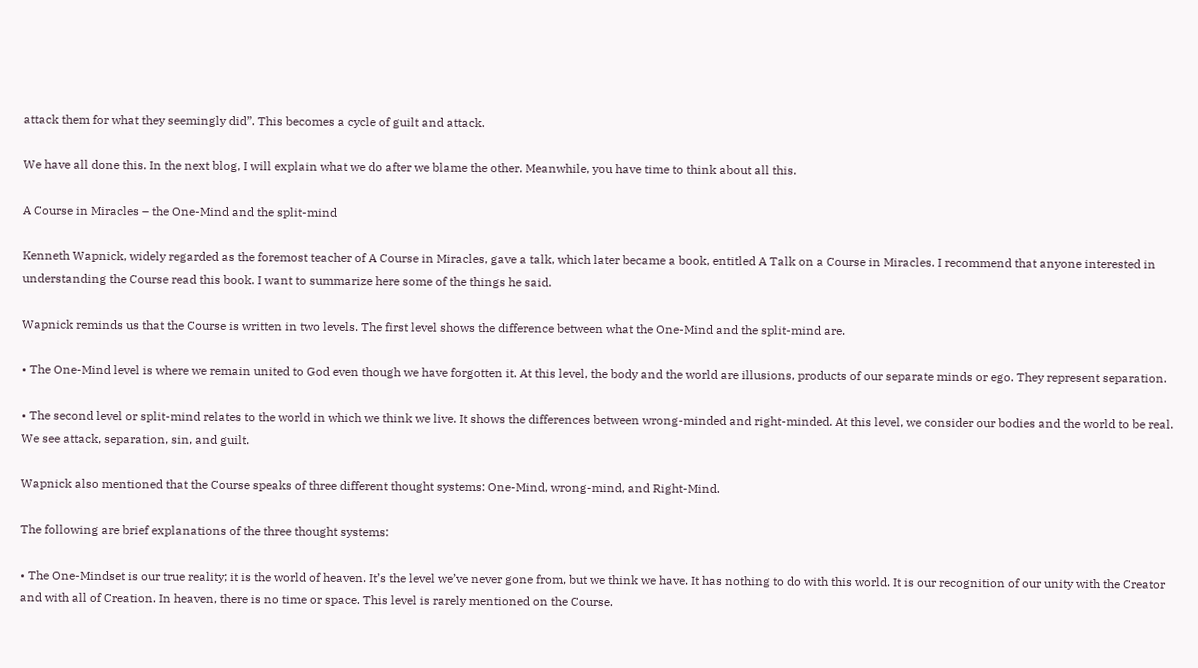attack them for what they seemingly did”. This becomes a cycle of guilt and attack.

We have all done this. In the next blog, I will explain what we do after we blame the other. Meanwhile, you have time to think about all this.

A Course in Miracles – the One-Mind and the split-mind

Kenneth Wapnick, widely regarded as the foremost teacher of A Course in Miracles, gave a talk, which later became a book, entitled A Talk on a Course in Miracles. I recommend that anyone interested in understanding the Course read this book. I want to summarize here some of the things he said.

Wapnick reminds us that the Course is written in two levels. The first level shows the difference between what the One-Mind and the split-mind are.

• The One-Mind level is where we remain united to God even though we have forgotten it. At this level, the body and the world are illusions, products of our separate minds or ego. They represent separation.

• The second level or split-mind relates to the world in which we think we live. It shows the differences between wrong-minded and right-minded. At this level, we consider our bodies and the world to be real. We see attack, separation, sin, and guilt.

Wapnick also mentioned that the Course speaks of three different thought systems: One-Mind, wrong-mind, and Right-Mind.

The following are brief explanations of the three thought systems:

• The One-Mindset is our true reality; it is the world of heaven. It’s the level we’ve never gone from, but we think we have. It has nothing to do with this world. It is our recognition of our unity with the Creator and with all of Creation. In heaven, there is no time or space. This level is rarely mentioned on the Course.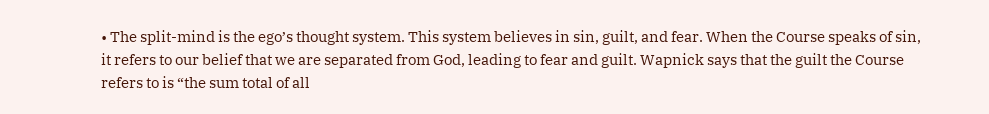• The split-mind is the ego’s thought system. This system believes in sin, guilt, and fear. When the Course speaks of sin, it refers to our belief that we are separated from God, leading to fear and guilt. Wapnick says that the guilt the Course refers to is “the sum total of all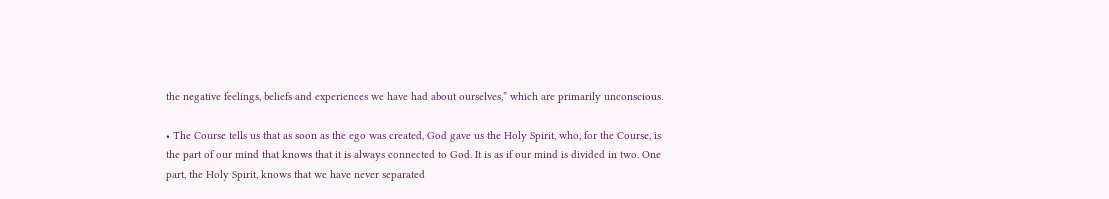the negative feelings, beliefs and experiences we have had about ourselves,” which are primarily unconscious.

• The Course tells us that as soon as the ego was created, God gave us the Holy Spirit, who, for the Course, is the part of our mind that knows that it is always connected to God. It is as if our mind is divided in two. One part, the Holy Spirit, knows that we have never separated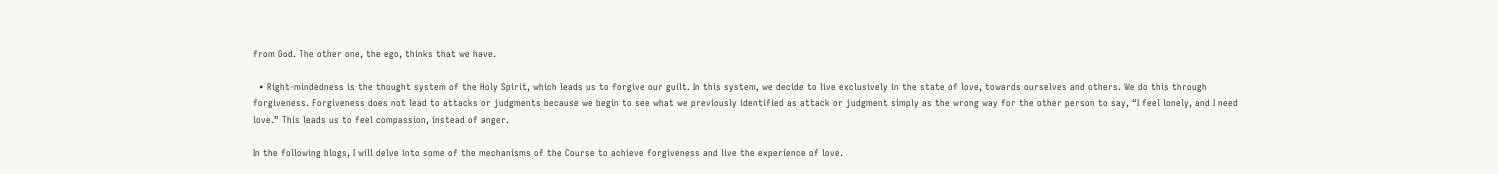from God. The other one, the ego, thinks that we have.

  • Right-mindedness is the thought system of the Holy Spirit, which leads us to forgive our guilt. In this system, we decide to live exclusively in the state of love, towards ourselves and others. We do this through forgiveness. Forgiveness does not lead to attacks or judgments because we begin to see what we previously identified as attack or judgment simply as the wrong way for the other person to say, “I feel lonely, and I need love.” This leads us to feel compassion, instead of anger.

In the following blogs, I will delve into some of the mechanisms of the Course to achieve forgiveness and live the experience of love.